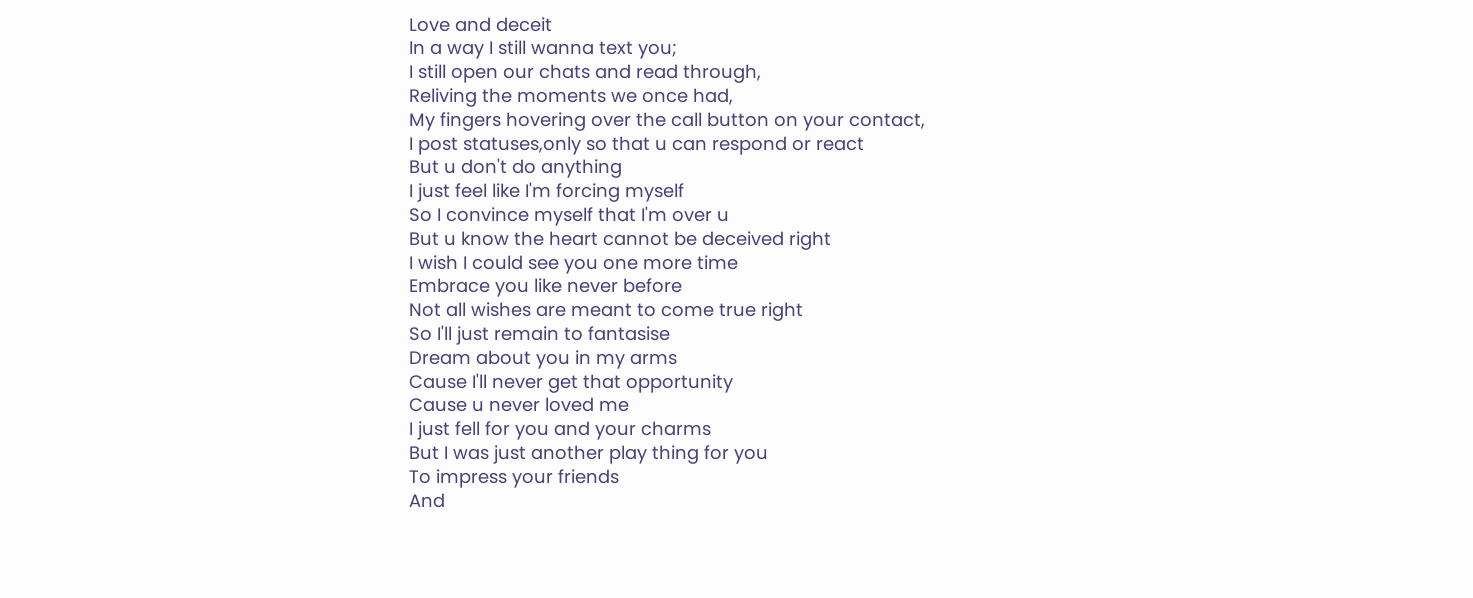Love and deceit
In a way I still wanna text you;
I still open our chats and read through,
Reliving the moments we once had,
My fingers hovering over the call button on your contact,
I post statuses,only so that u can respond or react
But u don't do anything
I just feel like I'm forcing myself
So I convince myself that I'm over u
But u know the heart cannot be deceived right
I wish I could see you one more time
Embrace you like never before
Not all wishes are meant to come true right
So I'll just remain to fantasise
Dream about you in my arms
Cause I'll never get that opportunity
Cause u never loved me
I just fell for you and your charms
But I was just another play thing for you
To impress your friends
And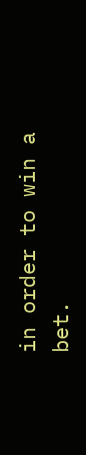in order to win a bet.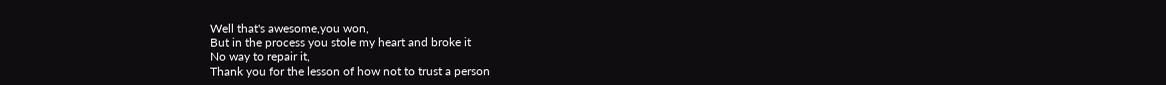Well that's awesome,you won,
But in the process you stole my heart and broke it
No way to repair it,
Thank you for the lesson of how not to trust a person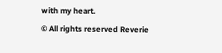with my heart.
© All rights reserved Reverie